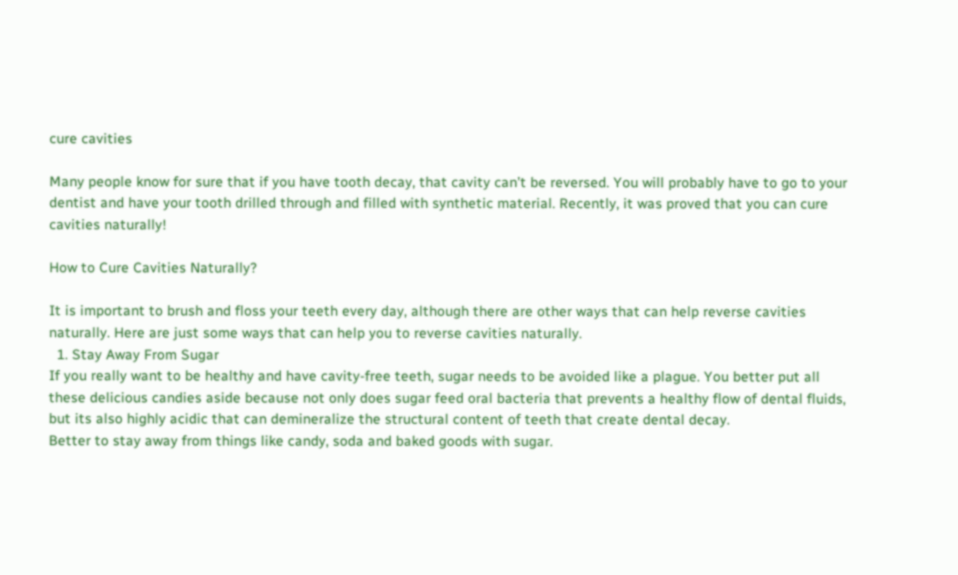cure cavities

Many people know for sure that if you have tooth decay, that cavity can’t be reversed. You will probably have to go to your dentist and have your tooth drilled through and filled with synthetic material. Recently, it was proved that you can cure cavities naturally!

How to Cure Cavities Naturally?

It is important to brush and floss your teeth every day, although there are other ways that can help reverse cavities naturally. Here are just some ways that can help you to reverse cavities naturally.
  1. Stay Away From Sugar
If you really want to be healthy and have cavity-free teeth, sugar needs to be avoided like a plague. You better put all these delicious candies aside because not only does sugar feed oral bacteria that prevents a healthy flow of dental fluids, but its also highly acidic that can demineralize the structural content of teeth that create dental decay.
Better to stay away from things like candy, soda and baked goods with sugar.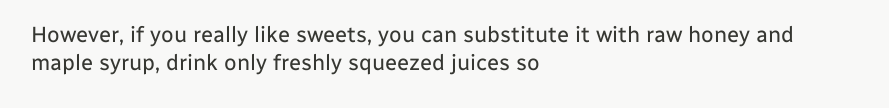However, if you really like sweets, you can substitute it with raw honey and maple syrup, drink only freshly squeezed juices so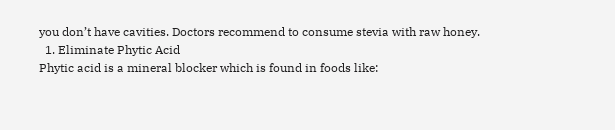you don’t have cavities. Doctors recommend to consume stevia with raw honey.
  1. Eliminate Phytic Acid
Phytic acid is a mineral blocker which is found in foods like: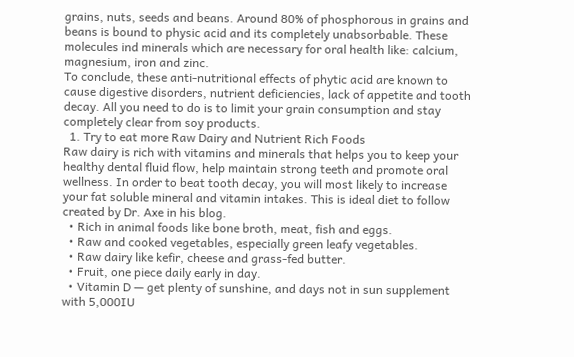grains, nuts, seeds and beans. Around 80% of phosphorous in grains and beans is bound to physic acid and its completely unabsorbable. These molecules ind minerals which are necessary for oral health like: calcium, magnesium, iron and zinc.
To conclude, these anti-nutritional effects of phytic acid are known to cause digestive disorders, nutrient deficiencies, lack of appetite and tooth decay. All you need to do is to limit your grain consumption and stay completely clear from soy products.
  1. Try to eat more Raw Dairy and Nutrient Rich Foods
Raw dairy is rich with vitamins and minerals that helps you to keep your healthy dental fluid flow, help maintain strong teeth and promote oral wellness. In order to beat tooth decay, you will most likely to increase your fat soluble mineral and vitamin intakes. This is ideal diet to follow created by Dr. Axe in his blog.
  • Rich in animal foods like bone broth, meat, fish and eggs.
  • Raw and cooked vegetables, especially green leafy vegetables.
  • Raw dairy like kefir, cheese and grass-fed butter.
  • Fruit, one piece daily early in day.
  • Vitamin D — get plenty of sunshine, and days not in sun supplement with 5,000IU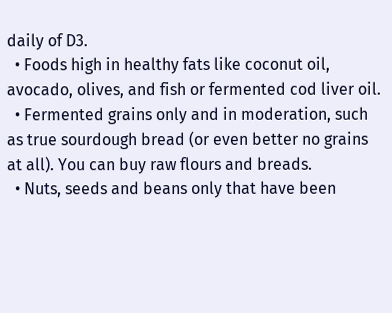daily of D3.
  • Foods high in healthy fats like coconut oil, avocado, olives, and fish or fermented cod liver oil.
  • Fermented grains only and in moderation, such as true sourdough bread (or even better no grains at all). You can buy raw flours and breads.
  • Nuts, seeds and beans only that have been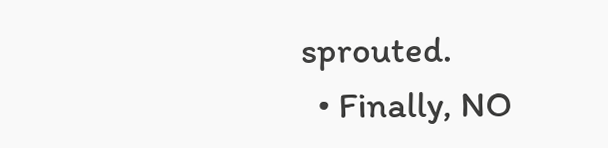sprouted.
  • Finally, NO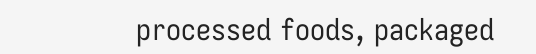processed foods, packaged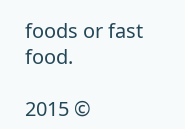foods or fast food.

2015 ©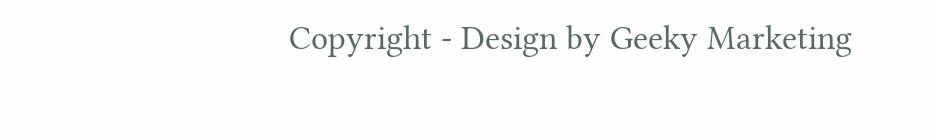Copyright - Design by Geeky Marketing